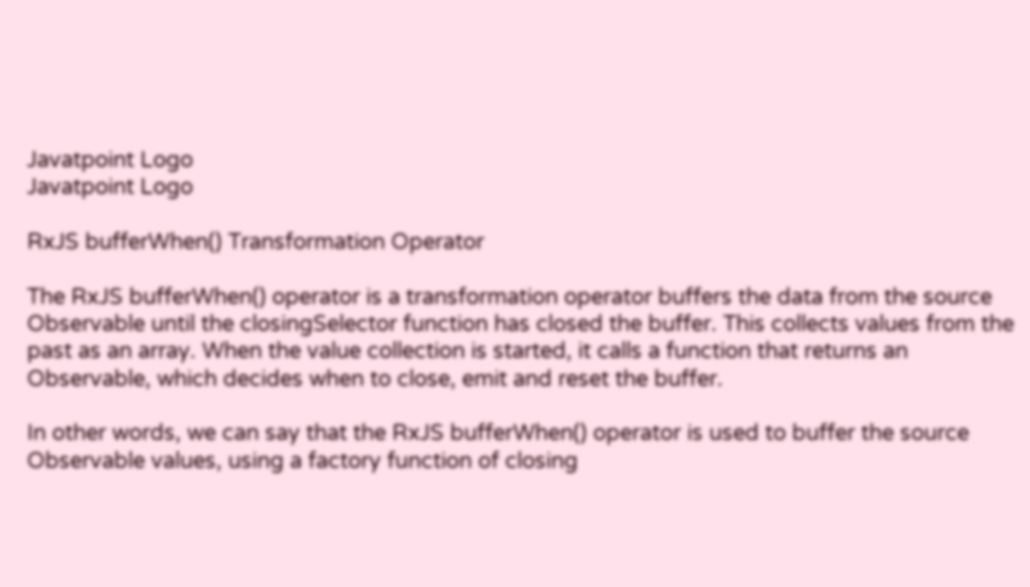Javatpoint Logo
Javatpoint Logo

RxJS bufferWhen() Transformation Operator

The RxJS bufferWhen() operator is a transformation operator buffers the data from the source Observable until the closingSelector function has closed the buffer. This collects values from the past as an array. When the value collection is started, it calls a function that returns an Observable, which decides when to close, emit and reset the buffer.

In other words, we can say that the RxJS bufferWhen() operator is used to buffer the source Observable values, using a factory function of closing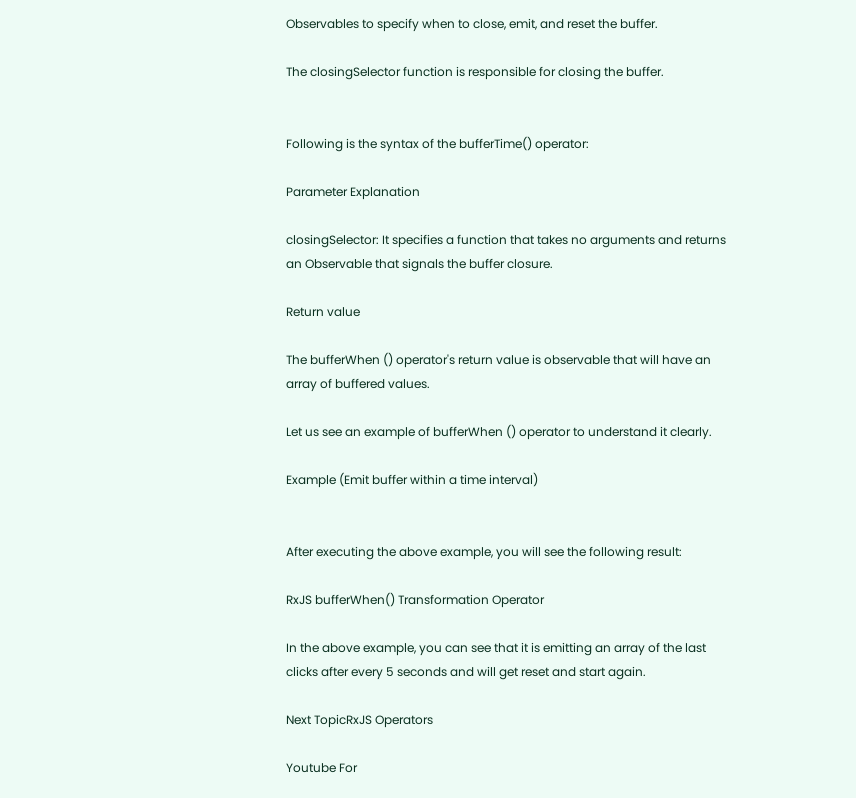Observables to specify when to close, emit, and reset the buffer.

The closingSelector function is responsible for closing the buffer.


Following is the syntax of the bufferTime() operator:

Parameter Explanation

closingSelector: It specifies a function that takes no arguments and returns an Observable that signals the buffer closure.

Return value

The bufferWhen () operator's return value is observable that will have an array of buffered values.

Let us see an example of bufferWhen () operator to understand it clearly.

Example (Emit buffer within a time interval)


After executing the above example, you will see the following result:

RxJS bufferWhen() Transformation Operator

In the above example, you can see that it is emitting an array of the last clicks after every 5 seconds and will get reset and start again.

Next TopicRxJS Operators

Youtube For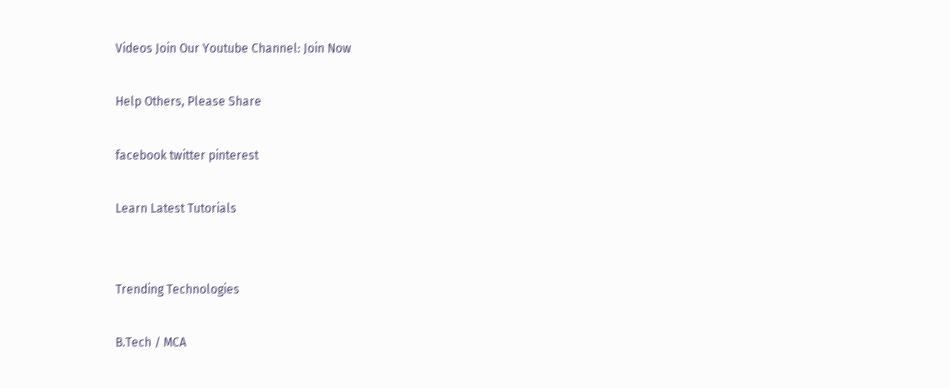Videos Join Our Youtube Channel: Join Now

Help Others, Please Share

facebook twitter pinterest

Learn Latest Tutorials


Trending Technologies

B.Tech / MCA